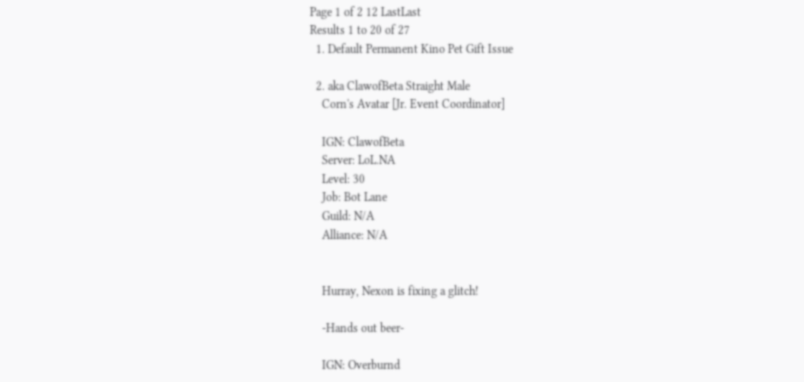Page 1 of 2 12 LastLast
Results 1 to 20 of 27
  1. Default Permanent Kino Pet Gift Issue

  2. aka ClawofBeta Straight Male
    Corn's Avatar [Jr. Event Coordinator]

    IGN: ClawofBeta
    Server: LoL.NA
    Level: 30
    Job: Bot Lane
    Guild: N/A
    Alliance: N/A


    Hurray, Nexon is fixing a glitch!

    -Hands out beer-

    IGN: Overburnd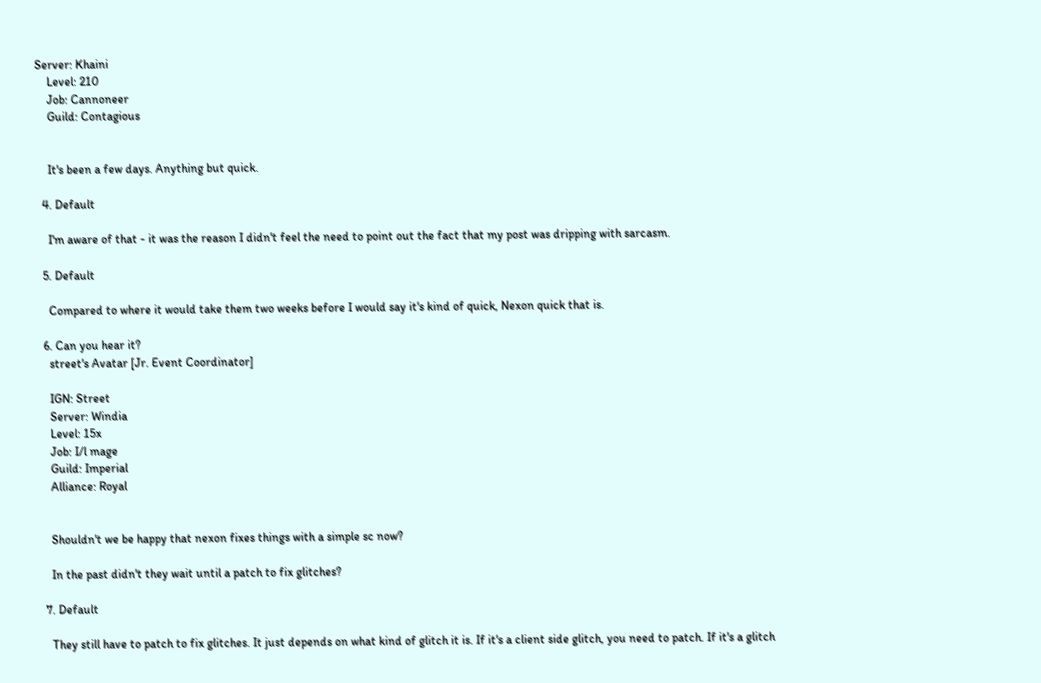Server: Khaini
    Level: 210
    Job: Cannoneer
    Guild: Contagious


    It's been a few days. Anything but quick.

  4. Default

    I'm aware of that - it was the reason I didn't feel the need to point out the fact that my post was dripping with sarcasm.

  5. Default

    Compared to where it would take them two weeks before I would say it's kind of quick, Nexon quick that is.

  6. Can you hear it?
    street's Avatar [Jr. Event Coordinator]

    IGN: Street
    Server: Windia
    Level: 15x
    Job: I/l mage
    Guild: Imperial
    Alliance: Royal


    Shouldn't we be happy that nexon fixes things with a simple sc now?

    In the past didn't they wait until a patch to fix glitches?

  7. Default

    They still have to patch to fix glitches. It just depends on what kind of glitch it is. If it's a client side glitch, you need to patch. If it's a glitch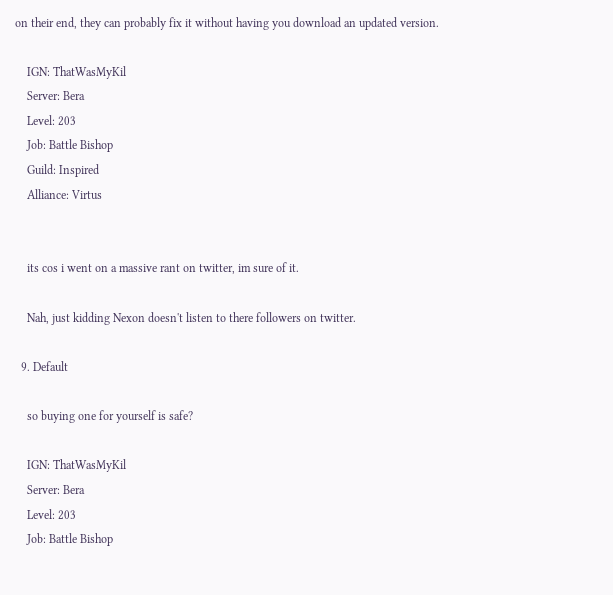on their end, they can probably fix it without having you download an updated version.

    IGN: ThatWasMyKil
    Server: Bera
    Level: 203
    Job: Battle Bishop
    Guild: Inspired
    Alliance: Virtus


    its cos i went on a massive rant on twitter, im sure of it.

    Nah, just kidding Nexon doesn't listen to there followers on twitter.

  9. Default

    so buying one for yourself is safe?

    IGN: ThatWasMyKil
    Server: Bera
    Level: 203
    Job: Battle Bishop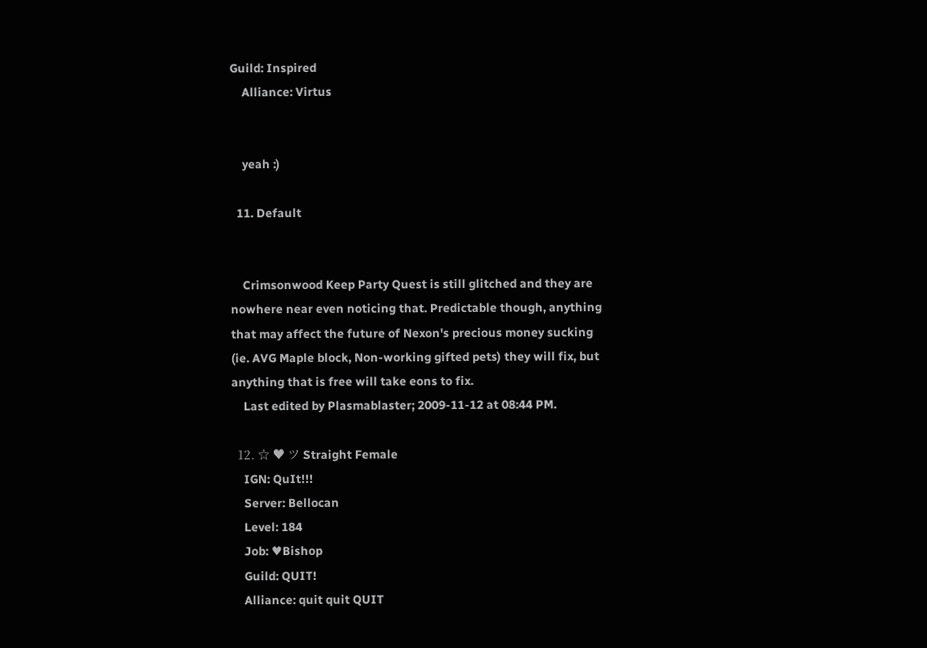Guild: Inspired
    Alliance: Virtus


    yeah :)

  11. Default


    Crimsonwood Keep Party Quest is still glitched and they are nowhere near even noticing that. Predictable though, anything that may affect the future of Nexon's precious money sucking (ie. AVG Maple block, Non-working gifted pets) they will fix, but anything that is free will take eons to fix.
    Last edited by Plasmablaster; 2009-11-12 at 08:44 PM.

  12. ☆ ♥ ツ Straight Female
    IGN: QuIt!!!
    Server: Bellocan
    Level: 184
    Job: ♥Bishop
    Guild: QUIT!
    Alliance: quit quit QUIT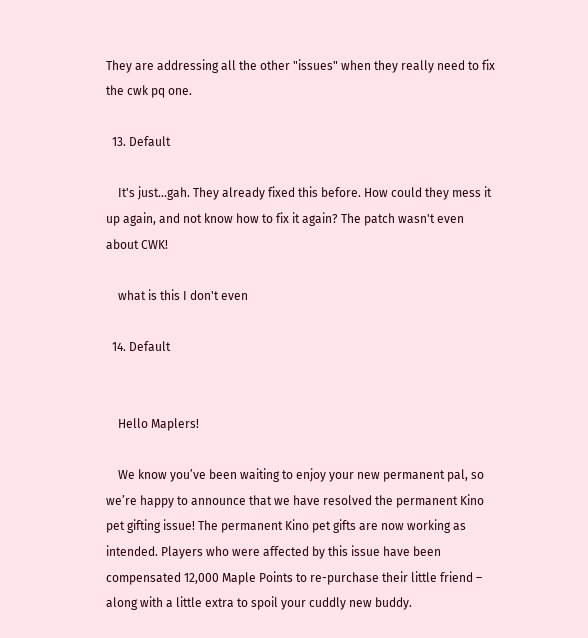They are addressing all the other "issues" when they really need to fix the cwk pq one.

  13. Default

    It's just...gah. They already fixed this before. How could they mess it up again, and not know how to fix it again? The patch wasn't even about CWK!

    what is this I don't even

  14. Default


    Hello Maplers!

    We know you’ve been waiting to enjoy your new permanent pal, so we’re happy to announce that we have resolved the permanent Kino pet gifting issue! The permanent Kino pet gifts are now working as intended. Players who were affected by this issue have been compensated 12,000 Maple Points to re-purchase their little friend – along with a little extra to spoil your cuddly new buddy.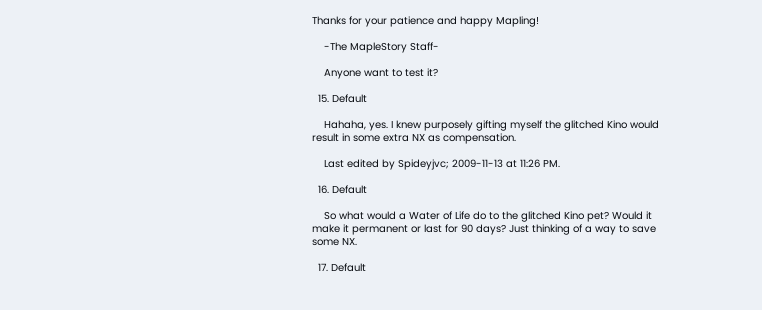Thanks for your patience and happy Mapling!

    -The MapleStory Staff-

    Anyone want to test it?

  15. Default

    Hahaha, yes. I knew purposely gifting myself the glitched Kino would result in some extra NX as compensation.

    Last edited by Spideyjvc; 2009-11-13 at 11:26 PM.

  16. Default

    So what would a Water of Life do to the glitched Kino pet? Would it make it permanent or last for 90 days? Just thinking of a way to save some NX.

  17. Default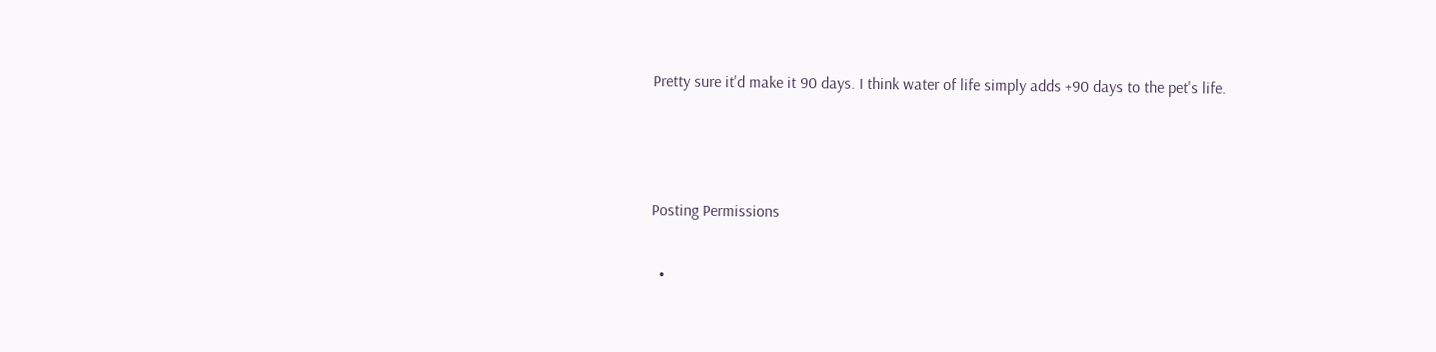Pretty sure it'd make it 90 days. I think water of life simply adds +90 days to the pet's life.



Posting Permissions

  •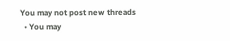You may not post new threads
  • You may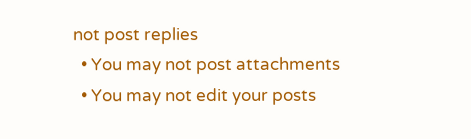not post replies
  • You may not post attachments
  • You may not edit your posts